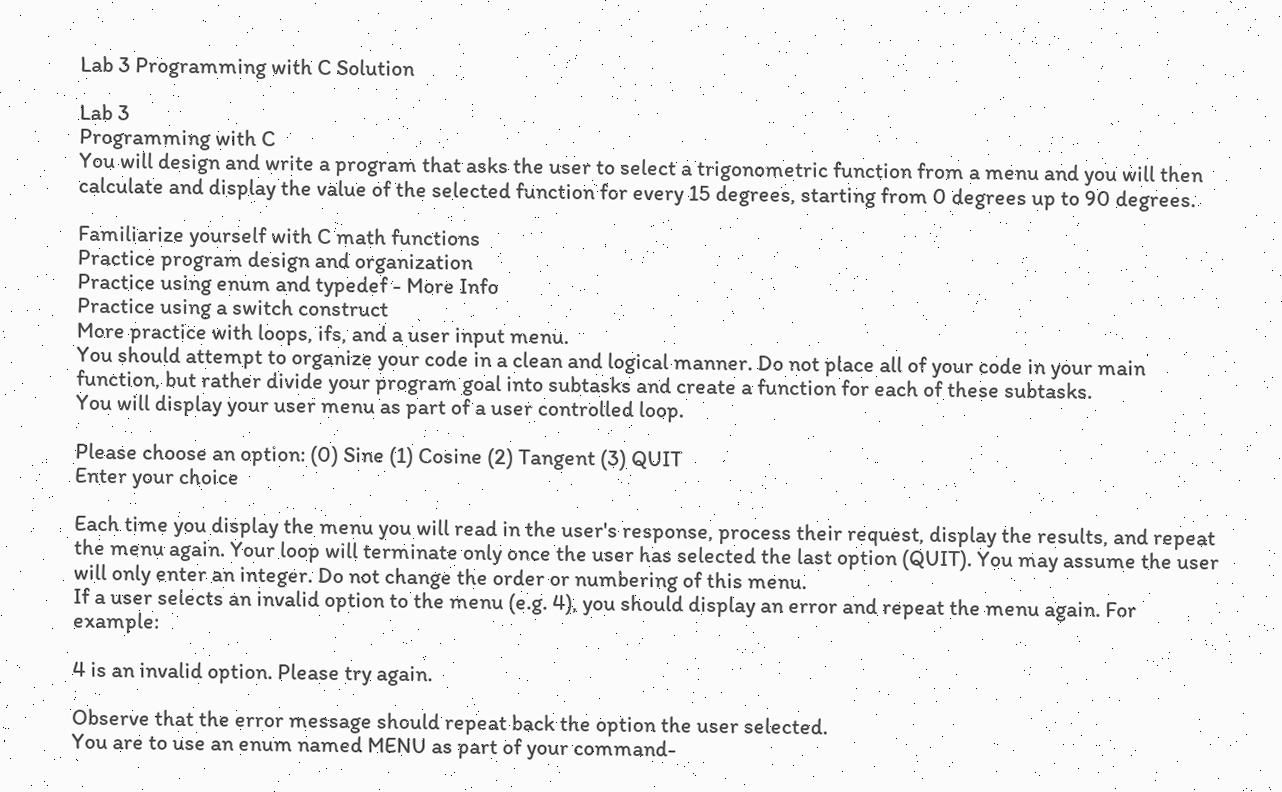Lab 3 Programming with C Solution

Lab 3
Programming with C
You will design and write a program that asks the user to select a trigonometric function from a menu and you will then calculate and display the value of the selected function for every 15 degrees, starting from 0 degrees up to 90 degrees.

Familiarize yourself with C math functions
Practice program design and organization
Practice using enum and typedef - More Info
Practice using a switch construct
More practice with loops, ifs, and a user input menu.
You should attempt to organize your code in a clean and logical manner. Do not place all of your code in your main function, but rather divide your program goal into subtasks and create a function for each of these subtasks.
You will display your user menu as part of a user controlled loop.

Please choose an option: (0) Sine (1) Cosine (2) Tangent (3) QUIT
Enter your choice

Each time you display the menu you will read in the user's response, process their request, display the results, and repeat the menu again. Your loop will terminate only once the user has selected the last option (QUIT). You may assume the user will only enter an integer. Do not change the order or numbering of this menu.
If a user selects an invalid option to the menu (e.g. 4), you should display an error and repeat the menu again. For example:

4 is an invalid option. Please try again.

Observe that the error message should repeat back the option the user selected.
You are to use an enum named MENU as part of your command-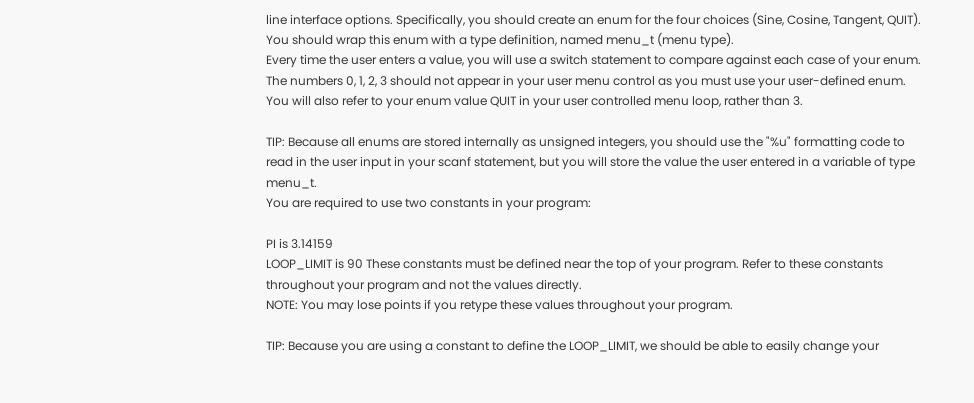line interface options. Specifically, you should create an enum for the four choices (Sine, Cosine, Tangent, QUIT). You should wrap this enum with a type definition, named menu_t (menu type).
Every time the user enters a value, you will use a switch statement to compare against each case of your enum. The numbers 0, 1, 2, 3 should not appear in your user menu control as you must use your user-defined enum. You will also refer to your enum value QUIT in your user controlled menu loop, rather than 3.

TIP: Because all enums are stored internally as unsigned integers, you should use the "%u" formatting code to read in the user input in your scanf statement, but you will store the value the user entered in a variable of type menu_t.
You are required to use two constants in your program:

PI is 3.14159
LOOP_LIMIT is 90 These constants must be defined near the top of your program. Refer to these constants throughout your program and not the values directly.
NOTE: You may lose points if you retype these values throughout your program.

TIP: Because you are using a constant to define the LOOP_LIMIT, we should be able to easily change your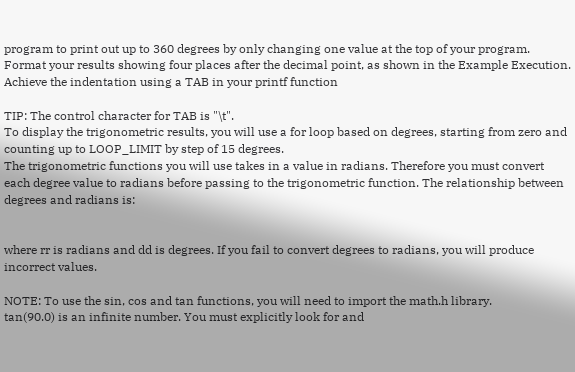program to print out up to 360 degrees by only changing one value at the top of your program.
Format your results showing four places after the decimal point, as shown in the Example Execution. Achieve the indentation using a TAB in your printf function

TIP: The control character for TAB is "\t".
To display the trigonometric results, you will use a for loop based on degrees, starting from zero and counting up to LOOP_LIMIT by step of 15 degrees.
The trigonometric functions you will use takes in a value in radians. Therefore you must convert each degree value to radians before passing to the trigonometric function. The relationship between degrees and radians is:


where rr is radians and dd is degrees. If you fail to convert degrees to radians, you will produce incorrect values.

NOTE: To use the sin, cos and tan functions, you will need to import the math.h library.
tan(90.0) is an infinite number. You must explicitly look for and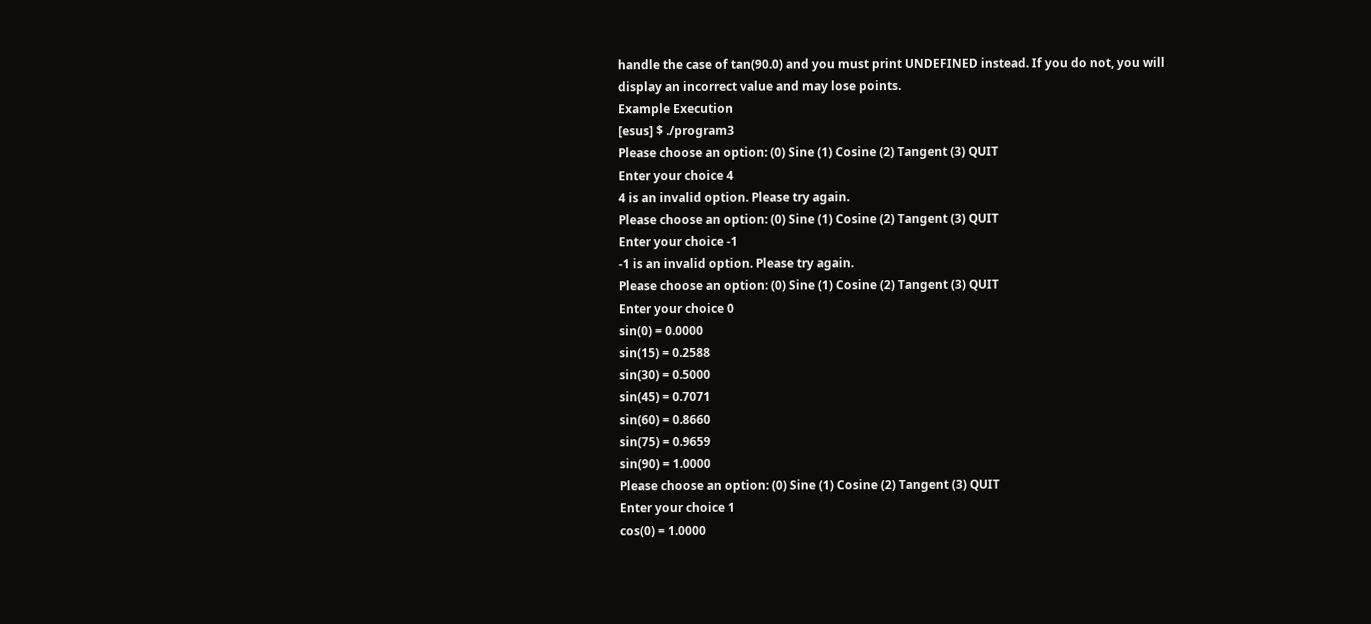handle the case of tan(90.0) and you must print UNDEFINED instead. If you do not, you will display an incorrect value and may lose points.
Example Execution
[esus] $ ./program3
Please choose an option: (0) Sine (1) Cosine (2) Tangent (3) QUIT
Enter your choice 4
4 is an invalid option. Please try again.
Please choose an option: (0) Sine (1) Cosine (2) Tangent (3) QUIT
Enter your choice -1
-1 is an invalid option. Please try again.
Please choose an option: (0) Sine (1) Cosine (2) Tangent (3) QUIT
Enter your choice 0
sin(0) = 0.0000
sin(15) = 0.2588
sin(30) = 0.5000
sin(45) = 0.7071
sin(60) = 0.8660
sin(75) = 0.9659
sin(90) = 1.0000
Please choose an option: (0) Sine (1) Cosine (2) Tangent (3) QUIT
Enter your choice 1
cos(0) = 1.0000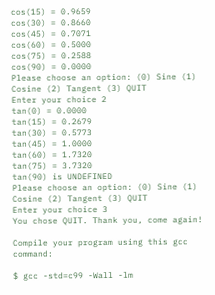cos(15) = 0.9659
cos(30) = 0.8660
cos(45) = 0.7071
cos(60) = 0.5000
cos(75) = 0.2588
cos(90) = 0.0000
Please choose an option: (0) Sine (1) Cosine (2) Tangent (3) QUIT
Enter your choice 2
tan(0) = 0.0000
tan(15) = 0.2679
tan(30) = 0.5773
tan(45) = 1.0000
tan(60) = 1.7320
tan(75) = 3.7320
tan(90) is UNDEFINED
Please choose an option: (0) Sine (1) Cosine (2) Tangent (3) QUIT
Enter your choice 3
You chose QUIT. Thank you, come again!

Compile your program using this gcc command:

$ gcc -std=c99 -Wall -lm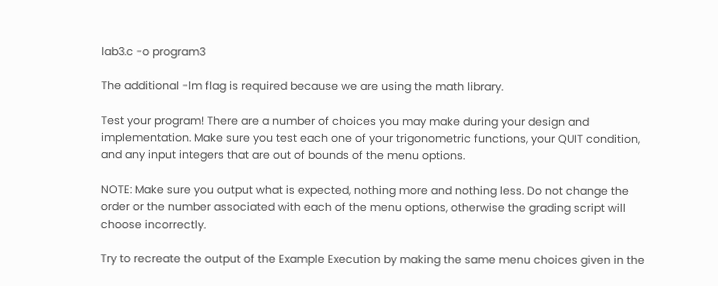lab3.c -o program3

The additional -lm flag is required because we are using the math library.

Test your program! There are a number of choices you may make during your design and implementation. Make sure you test each one of your trigonometric functions, your QUIT condition, and any input integers that are out of bounds of the menu options.

NOTE: Make sure you output what is expected, nothing more and nothing less. Do not change the order or the number associated with each of the menu options, otherwise the grading script will choose incorrectly.

Try to recreate the output of the Example Execution by making the same menu choices given in the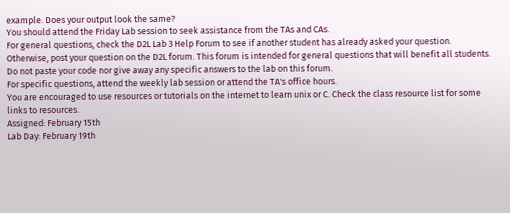example. Does your output look the same?
You should attend the Friday Lab session to seek assistance from the TAs and CAs.
For general questions, check the D2L Lab 3 Help Forum to see if another student has already asked your question. Otherwise, post your question on the D2L forum. This forum is intended for general questions that will benefit all students. Do not paste your code nor give away any specific answers to the lab on this forum.
For specific questions, attend the weekly lab session or attend the TA's office hours.
You are encouraged to use resources or tutorials on the internet to learn unix or C. Check the class resource list for some links to resources.
Assigned: February 15th
Lab Day: February 19th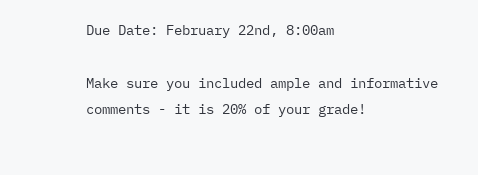Due Date: February 22nd, 8:00am

Make sure you included ample and informative comments - it is 20% of your grade!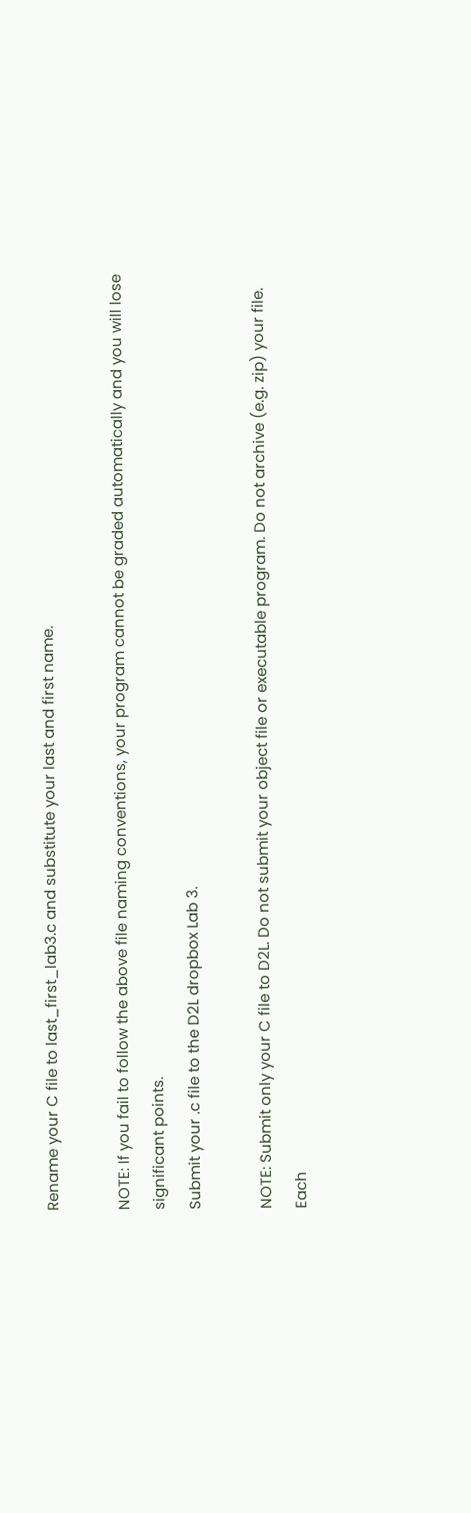Rename your C file to last_first_lab3.c and substitute your last and first name.

NOTE: If you fail to follow the above file naming conventions, your program cannot be graded automatically and you will lose significant points.
Submit your .c file to the D2L dropbox Lab 3.

NOTE: Submit only your C file to D2L. Do not submit your object file or executable program. Do not archive (e.g. zip) your file.
Each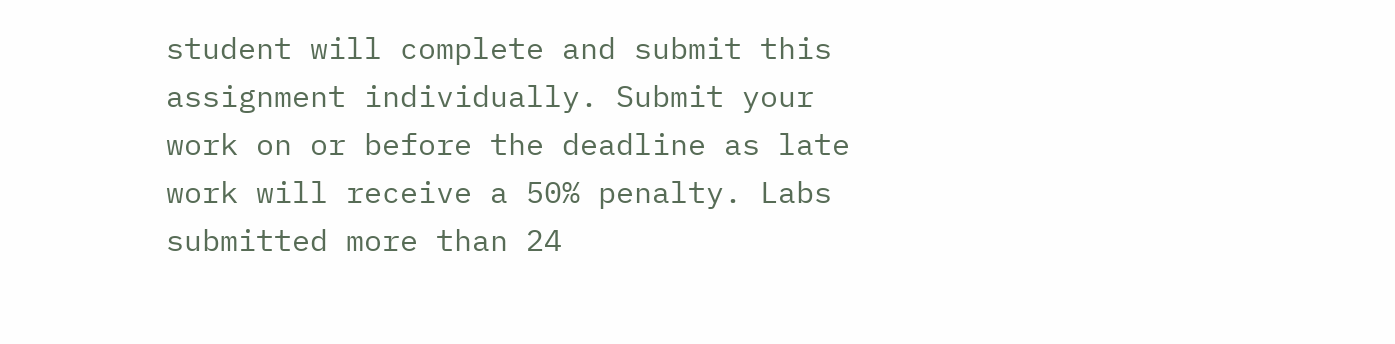student will complete and submit this assignment individually. Submit your work on or before the deadline as late work will receive a 50% penalty. Labs submitted more than 24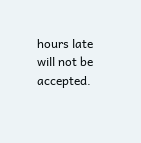hours late will not be accepted.